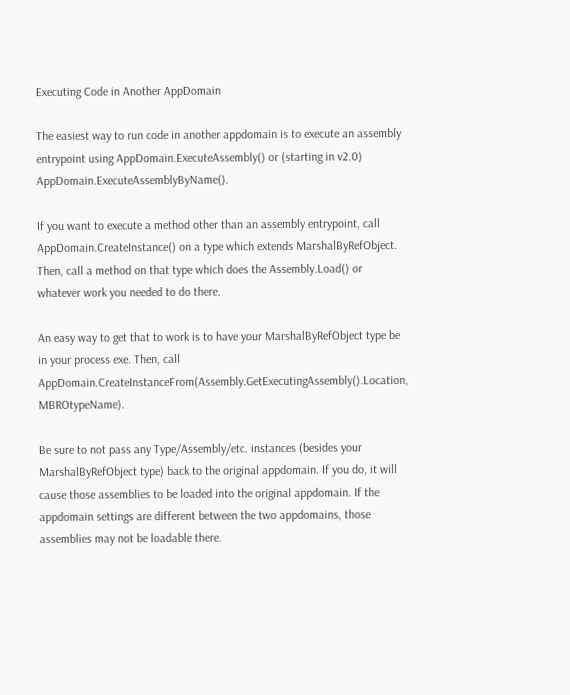Executing Code in Another AppDomain

The easiest way to run code in another appdomain is to execute an assembly entrypoint using AppDomain.ExecuteAssembly() or (starting in v2.0) AppDomain.ExecuteAssemblyByName().

If you want to execute a method other than an assembly entrypoint, call AppDomain.CreateInstance() on a type which extends MarshalByRefObject. Then, call a method on that type which does the Assembly.Load() or whatever work you needed to do there.

An easy way to get that to work is to have your MarshalByRefObject type be in your process exe. Then, call AppDomain.CreateInstanceFrom(Assembly.GetExecutingAssembly().Location, MBROtypeName).

Be sure to not pass any Type/Assembly/etc. instances (besides your MarshalByRefObject type) back to the original appdomain. If you do, it will cause those assemblies to be loaded into the original appdomain. If the appdomain settings are different between the two appdomains, those assemblies may not be loadable there.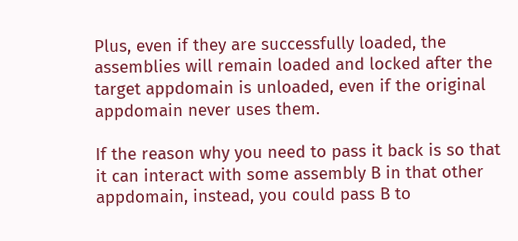Plus, even if they are successfully loaded, the assemblies will remain loaded and locked after the target appdomain is unloaded, even if the original appdomain never uses them.

If the reason why you need to pass it back is so that it can interact with some assembly B in that other appdomain, instead, you could pass B to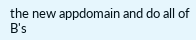the new appdomain and do all of B's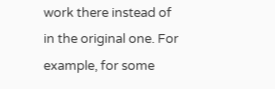work there instead of in the original one. For example, for some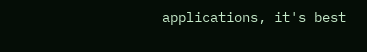applications, it's best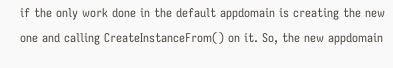if the only work done in the default appdomain is creating the new one and calling CreateInstanceFrom() on it. So, the new appdomain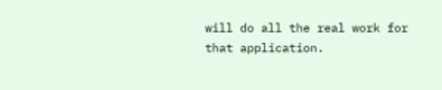will do all the real work for that application.